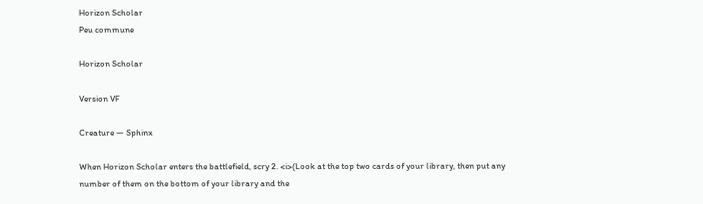Horizon Scholar
Peu commune

Horizon Scholar

Version VF

Creature — Sphinx

When Horizon Scholar enters the battlefield, scry 2. <i>(Look at the top two cards of your library, then put any number of them on the bottom of your library and the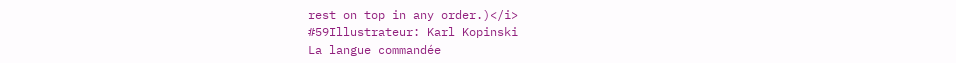rest on top in any order.)</i>
#59Illustrateur: Karl Kopinski
La langue commandée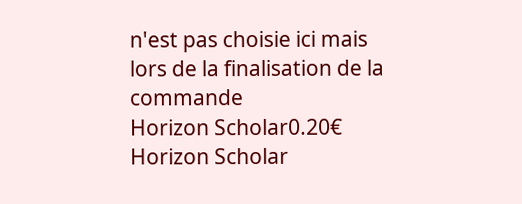n'est pas choisie ici mais lors de la finalisation de la commande
Horizon Scholar0.20€
Horizon Scholar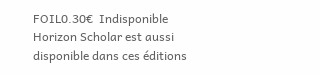FOIL0.30€  Indisponible
Horizon Scholar est aussi disponible dans ces éditions